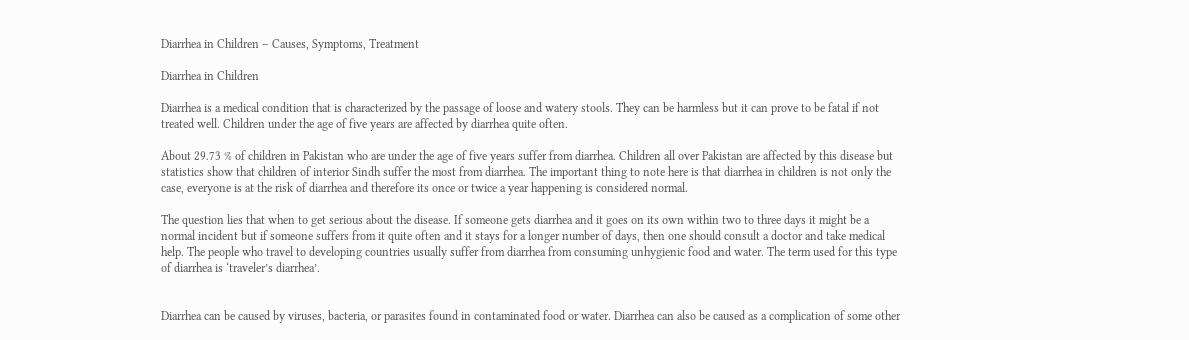Diarrhea in Children – Causes, Symptoms, Treatment

Diarrhea in Children

Diarrhea is a medical condition that is characterized by the passage of loose and watery stools. They can be harmless but it can prove to be fatal if not treated well. Children under the age of five years are affected by diarrhea quite often.

About 29.73 % of children in Pakistan who are under the age of five years suffer from diarrhea. Children all over Pakistan are affected by this disease but statistics show that children of interior Sindh suffer the most from diarrhea. The important thing to note here is that diarrhea in children is not only the case, everyone is at the risk of diarrhea and therefore its once or twice a year happening is considered normal.

The question lies that when to get serious about the disease. If someone gets diarrhea and it goes on its own within two to three days it might be a normal incident but if someone suffers from it quite often and it stays for a longer number of days, then one should consult a doctor and take medical help. The people who travel to developing countries usually suffer from diarrhea from consuming unhygienic food and water. The term used for this type of diarrhea is ‘traveler’s diarrhea’.


Diarrhea can be caused by viruses, bacteria, or parasites found in contaminated food or water. Diarrhea can also be caused as a complication of some other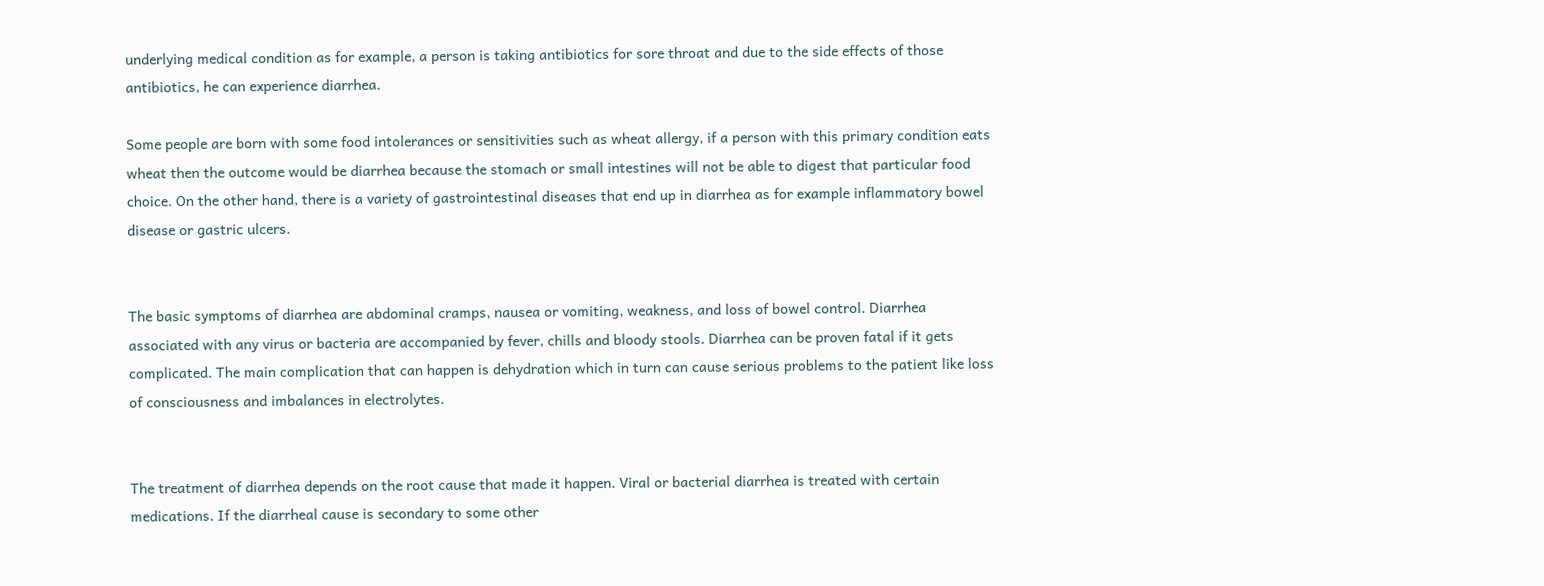underlying medical condition as for example, a person is taking antibiotics for sore throat and due to the side effects of those antibiotics, he can experience diarrhea.

Some people are born with some food intolerances or sensitivities such as wheat allergy, if a person with this primary condition eats wheat then the outcome would be diarrhea because the stomach or small intestines will not be able to digest that particular food choice. On the other hand, there is a variety of gastrointestinal diseases that end up in diarrhea as for example inflammatory bowel disease or gastric ulcers.


The basic symptoms of diarrhea are abdominal cramps, nausea or vomiting, weakness, and loss of bowel control. Diarrhea associated with any virus or bacteria are accompanied by fever, chills and bloody stools. Diarrhea can be proven fatal if it gets complicated. The main complication that can happen is dehydration which in turn can cause serious problems to the patient like loss of consciousness and imbalances in electrolytes.


The treatment of diarrhea depends on the root cause that made it happen. Viral or bacterial diarrhea is treated with certain medications. If the diarrheal cause is secondary to some other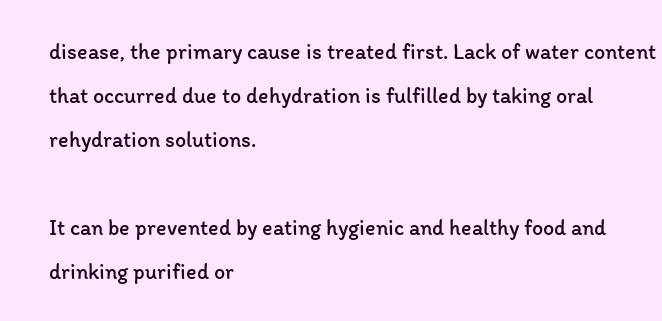disease, the primary cause is treated first. Lack of water content that occurred due to dehydration is fulfilled by taking oral rehydration solutions.

It can be prevented by eating hygienic and healthy food and drinking purified or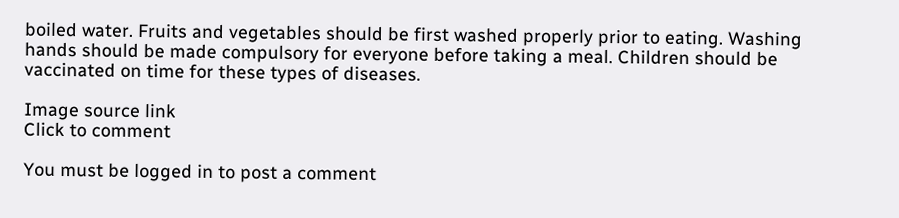boiled water. Fruits and vegetables should be first washed properly prior to eating. Washing hands should be made compulsory for everyone before taking a meal. Children should be vaccinated on time for these types of diseases.

Image source link
Click to comment

You must be logged in to post a comment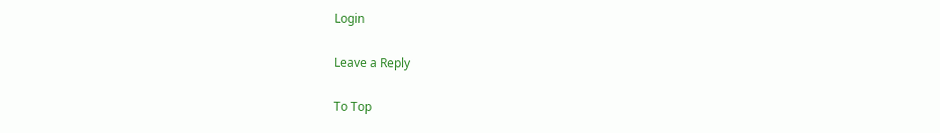Login

Leave a Reply

To Top